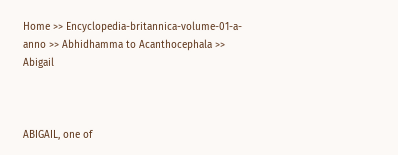Home >> Encyclopedia-britannica-volume-01-a-anno >> Abhidhamma to Acanthocephala >> Abigail



ABIGAIL, one of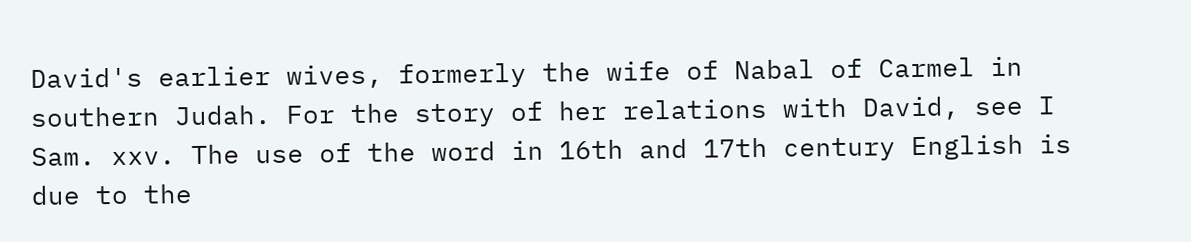David's earlier wives, formerly the wife of Nabal of Carmel in southern Judah. For the story of her relations with David, see I Sam. xxv. The use of the word in 16th and 17th century English is due to the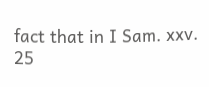fact that in I Sam. xxv. 25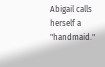Abigail calls herself a "handmaid."